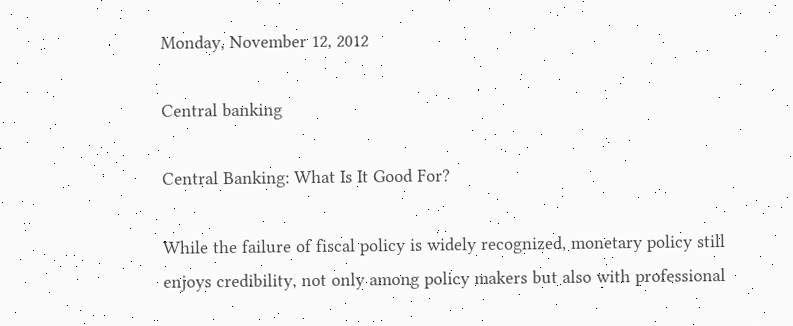Monday, November 12, 2012

Central banking

Central Banking: What Is It Good For?

While the failure of fiscal policy is widely recognized, monetary policy still enjoys credibility, not only among policy makers but also with professional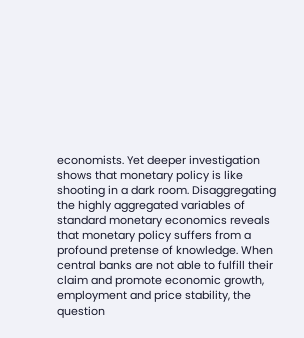economists. Yet deeper investigation shows that monetary policy is like shooting in a dark room. Disaggregating the highly aggregated variables of standard monetary economics reveals that monetary policy suffers from a profound pretense of knowledge. When central banks are not able to fulfill their claim and promote economic growth, employment and price stability, the question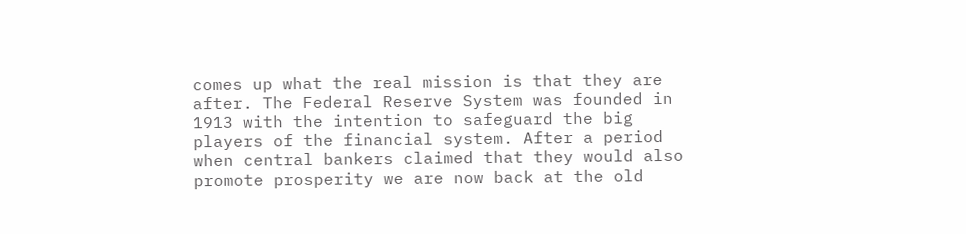comes up what the real mission is that they are after. The Federal Reserve System was founded in 1913 with the intention to safeguard the big players of the financial system. After a period when central bankers claimed that they would also promote prosperity we are now back at the old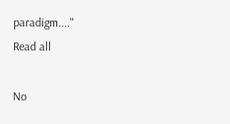paradigm...."
Read all

No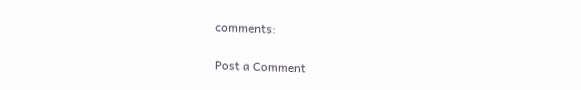comments:

Post a Comment